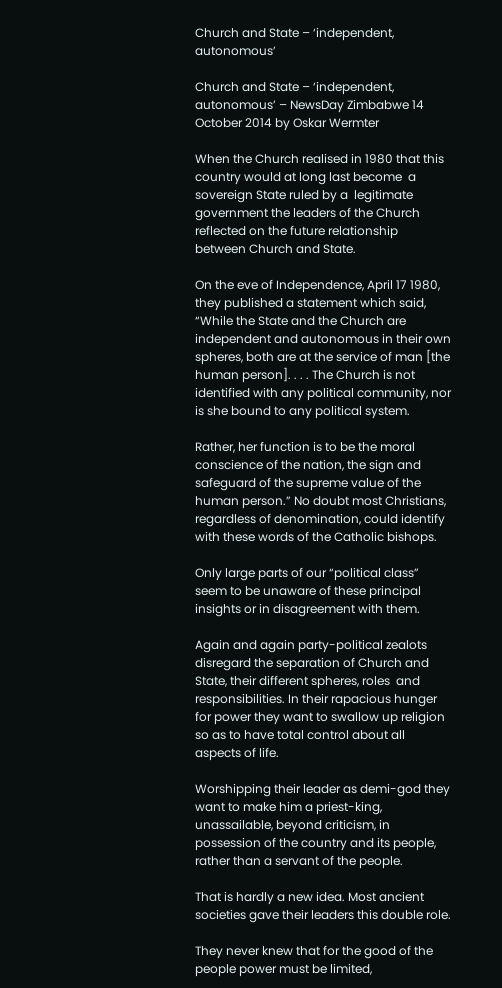Church and State – ‘independent, autonomous’

Church and State – ‘independent, autonomous’ – NewsDay Zimbabwe 14 October 2014 by Oskar Wermter

When the Church realised in 1980 that this country would at long last become  a sovereign State ruled by a  legitimate government the leaders of the Church reflected on the future relationship between Church and State.

On the eve of Independence, April 17 1980, they published a statement which said, “While the State and the Church are independent and autonomous in their own spheres, both are at the service of man [the human person]. . . . The Church is not identified with any political community, nor is she bound to any political system.

Rather, her function is to be the moral conscience of the nation, the sign and safeguard of the supreme value of the human person.” No doubt most Christians, regardless of denomination, could identify with these words of the Catholic bishops.

Only large parts of our “political class” seem to be unaware of these principal insights or in disagreement with them.

Again and again party-political zealots disregard the separation of Church and State, their different spheres, roles  and responsibilities. In their rapacious hunger for power they want to swallow up religion so as to have total control about all aspects of life.

Worshipping their leader as demi-god they want to make him a priest-king, unassailable, beyond criticism, in possession of the country and its people, rather than a servant of the people.

That is hardly a new idea. Most ancient societies gave their leaders this double role.

They never knew that for the good of the people power must be limited,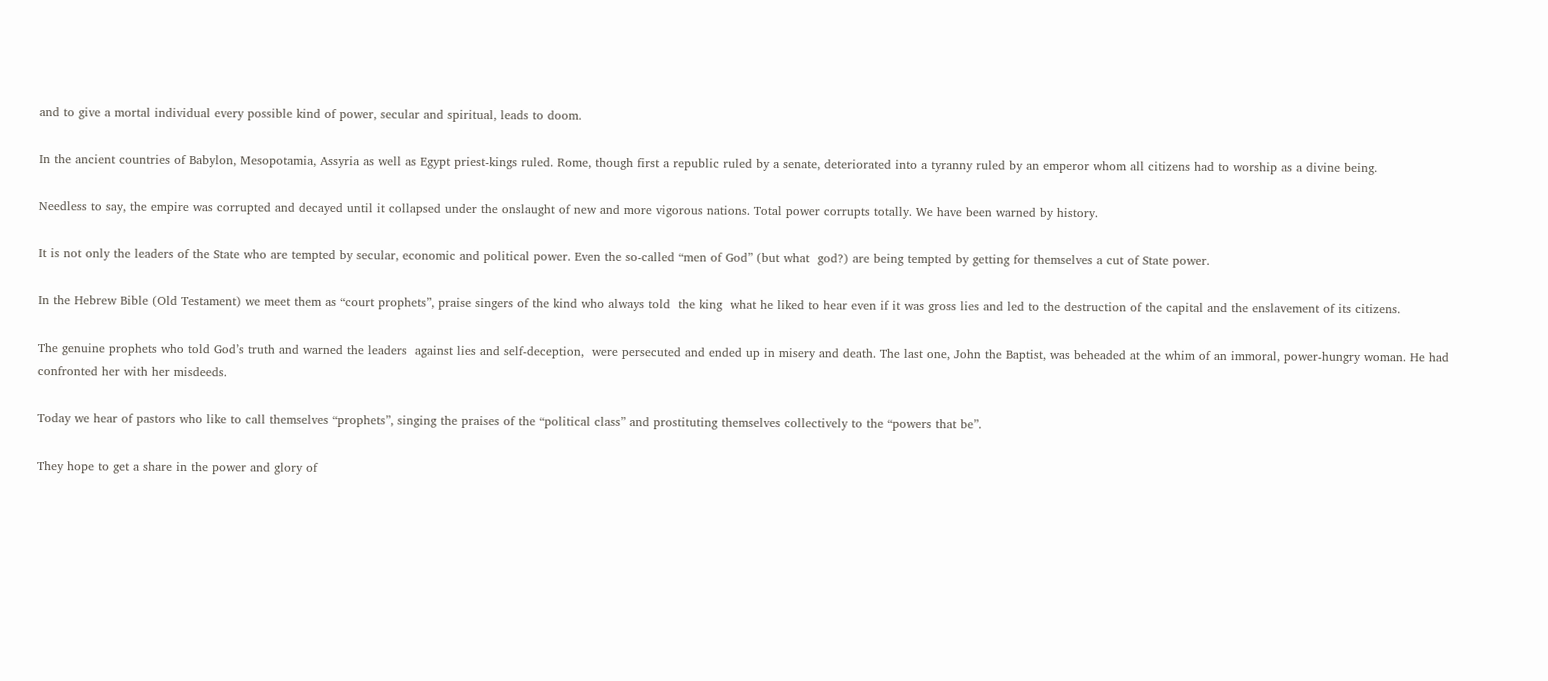and to give a mortal individual every possible kind of power, secular and spiritual, leads to doom.

In the ancient countries of Babylon, Mesopotamia, Assyria as well as Egypt priest-kings ruled. Rome, though first a republic ruled by a senate, deteriorated into a tyranny ruled by an emperor whom all citizens had to worship as a divine being.

Needless to say, the empire was corrupted and decayed until it collapsed under the onslaught of new and more vigorous nations. Total power corrupts totally. We have been warned by history.

It is not only the leaders of the State who are tempted by secular, economic and political power. Even the so-called “men of God” (but what  god?) are being tempted by getting for themselves a cut of State power.

In the Hebrew Bible (Old Testament) we meet them as “court prophets”, praise singers of the kind who always told  the king  what he liked to hear even if it was gross lies and led to the destruction of the capital and the enslavement of its citizens.

The genuine prophets who told God’s truth and warned the leaders  against lies and self-deception,  were persecuted and ended up in misery and death. The last one, John the Baptist, was beheaded at the whim of an immoral, power-hungry woman. He had confronted her with her misdeeds.

Today we hear of pastors who like to call themselves “prophets”, singing the praises of the “political class” and prostituting themselves collectively to the “powers that be”.

They hope to get a share in the power and glory of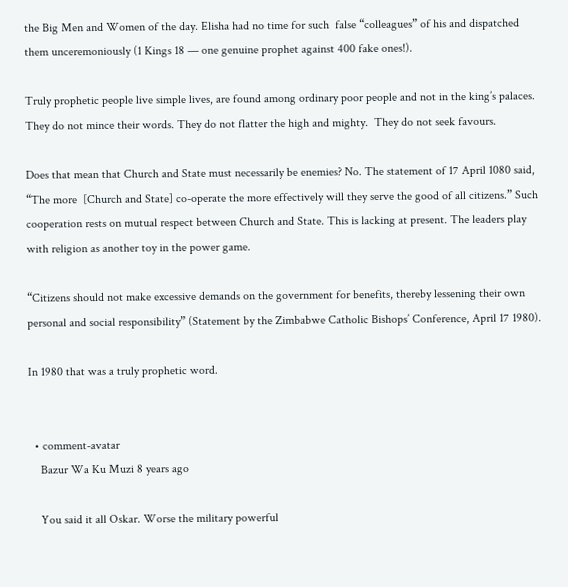the Big Men and Women of the day. Elisha had no time for such  false “colleagues” of his and dispatched them unceremoniously (1 Kings 18 — one genuine prophet against 400 fake ones!).

Truly prophetic people live simple lives, are found among ordinary poor people and not in the king’s palaces. They do not mince their words. They do not flatter the high and mighty.  They do not seek favours.

Does that mean that Church and State must necessarily be enemies? No. The statement of 17 April 1080 said, “The more  [Church and State] co-operate the more effectively will they serve the good of all citizens.” Such cooperation rests on mutual respect between Church and State. This is lacking at present. The leaders play with religion as another toy in the power game.

“Citizens should not make excessive demands on the government for benefits, thereby lessening their own personal and social responsibility” (Statement by the Zimbabwe Catholic Bishops’ Conference, April 17 1980).

In 1980 that was a truly prophetic word.


  • comment-avatar
    Bazur Wa Ku Muzi 8 years ago

    You said it all Oskar. Worse the military powerful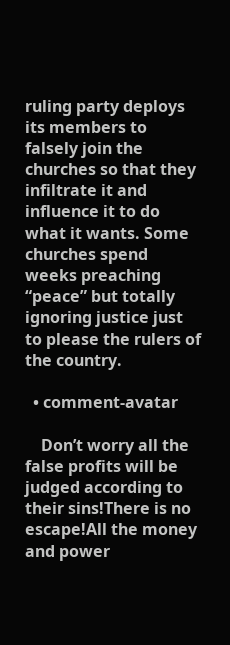ruling party deploys its members to falsely join the churches so that they infiltrate it and influence it to do what it wants. Some churches spend weeks preaching “peace” but totally ignoring justice just to please the rulers of the country.

  • comment-avatar

    Don’t worry all the false profits will be judged according to their sins!There is no escape!All the money and power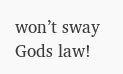won’t sway Gods law!